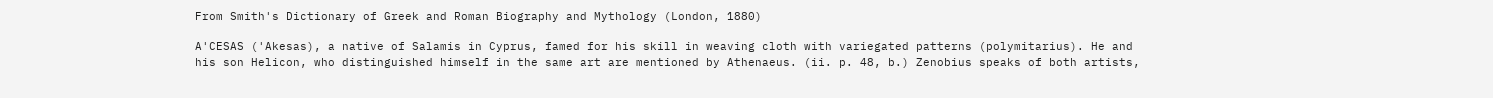From Smith's Dictionary of Greek and Roman Biography and Mythology (London, 1880)

A'CESAS ('Akesas), a native of Salamis in Cyprus, famed for his skill in weaving cloth with variegated patterns (polymitarius). He and his son Helicon, who distinguished himself in the same art are mentioned by Athenaeus. (ii. p. 48, b.) Zenobius speaks of both artists,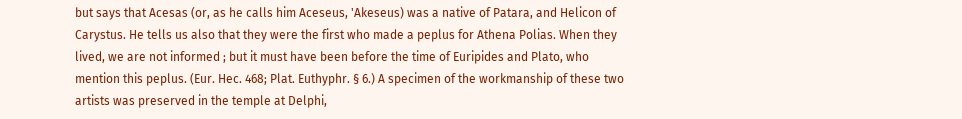but says that Acesas (or, as he calls him Aceseus, 'Akeseus) was a native of Patara, and Helicon of Carystus. He tells us also that they were the first who made a peplus for Athena Polias. When they lived, we are not informed ; but it must have been before the time of Euripides and Plato, who mention this peplus. (Eur. Hec. 468; Plat. Euthyphr. § 6.) A specimen of the workmanship of these two artists was preserved in the temple at Delphi,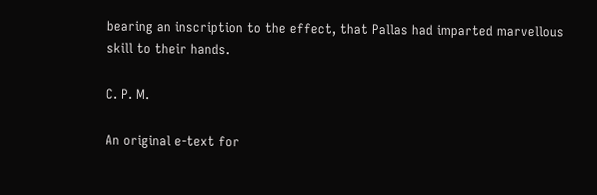bearing an inscription to the effect, that Pallas had imparted marvellous skill to their hands.

C. P. M.

An original e-text for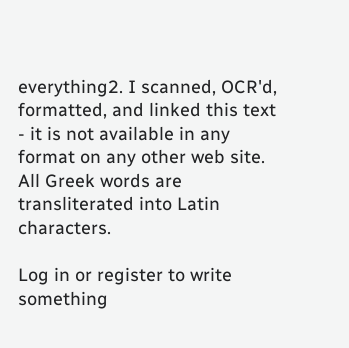everything2. I scanned, OCR'd, formatted, and linked this text - it is not available in any format on any other web site. All Greek words are transliterated into Latin characters.

Log in or register to write something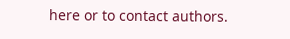here or to contact authors.